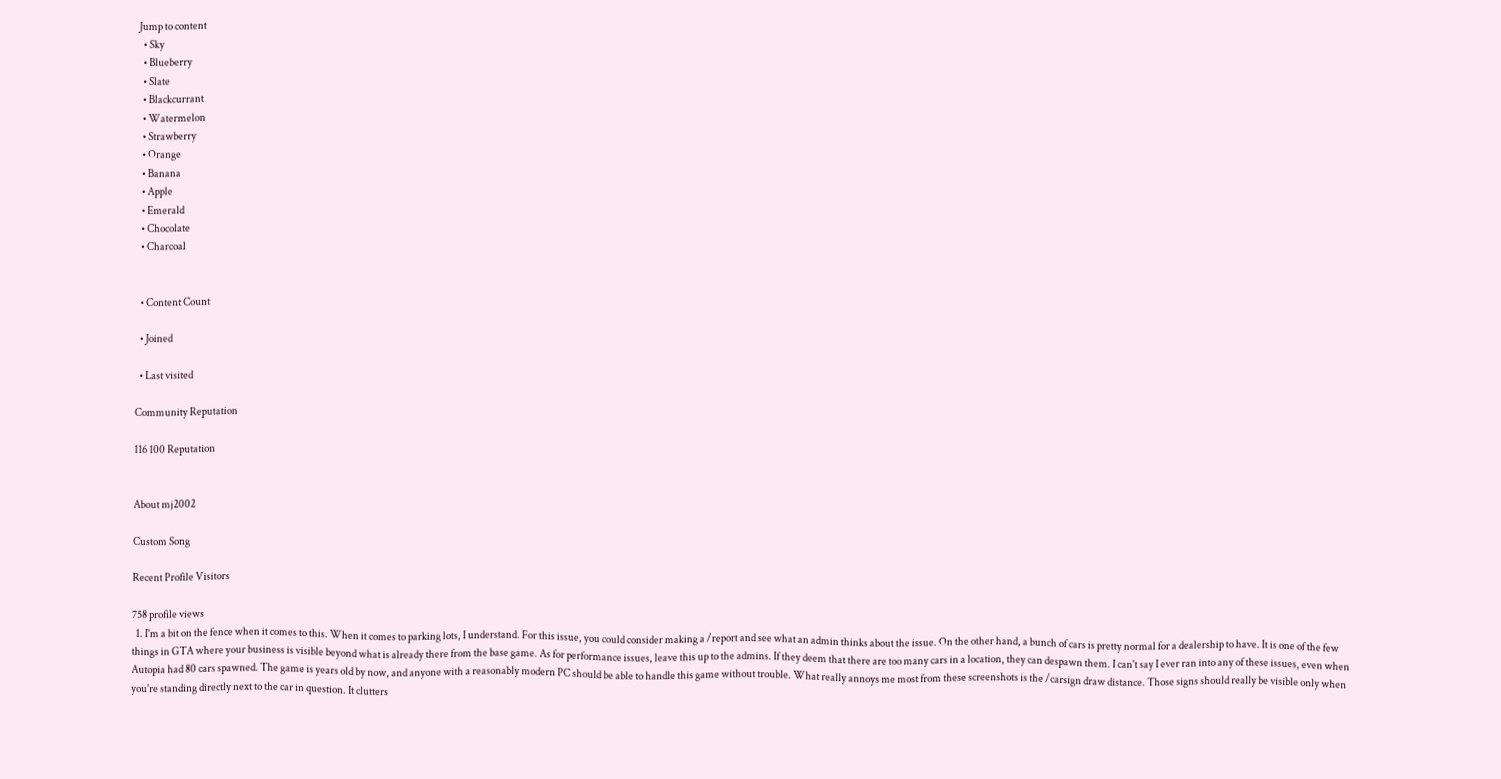Jump to content
  • Sky
  • Blueberry
  • Slate
  • Blackcurrant
  • Watermelon
  • Strawberry
  • Orange
  • Banana
  • Apple
  • Emerald
  • Chocolate
  • Charcoal


  • Content Count

  • Joined

  • Last visited

Community Reputation

116 100 Reputation


About mj2002

Custom Song

Recent Profile Visitors

758 profile views
  1. I'm a bit on the fence when it comes to this. When it comes to parking lots, I understand. For this issue, you could consider making a /report and see what an admin thinks about the issue. On the other hand, a bunch of cars is pretty normal for a dealership to have. It is one of the few things in GTA where your business is visible beyond what is already there from the base game. As for performance issues, leave this up to the admins. If they deem that there are too many cars in a location, they can despawn them. I can't say I ever ran into any of these issues, even when Autopia had 80 cars spawned. The game is years old by now, and anyone with a reasonably modern PC should be able to handle this game without trouble. What really annoys me most from these screenshots is the /carsign draw distance. Those signs should really be visible only when you're standing directly next to the car in question. It clutters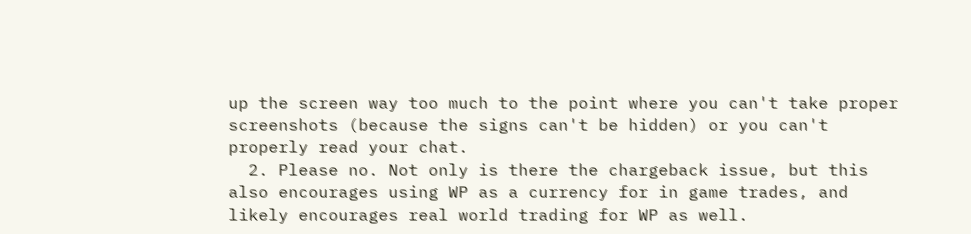up the screen way too much to the point where you can't take proper screenshots (because the signs can't be hidden) or you can't properly read your chat.
  2. Please no. Not only is there the chargeback issue, but this also encourages using WP as a currency for in game trades, and likely encourages real world trading for WP as well.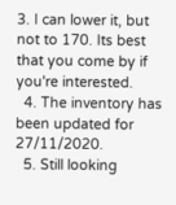3. I can lower it, but not to 170. Its best that you come by if you're interested.
  4. The inventory has been updated for 27/11/2020.
  5. Still looking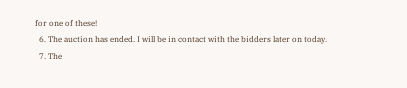for one of these!
  6. The auction has ended. I will be in contact with the bidders later on today.
  7. The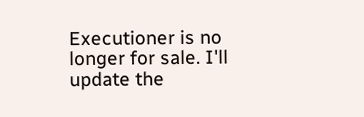Executioner is no longer for sale. I'll update the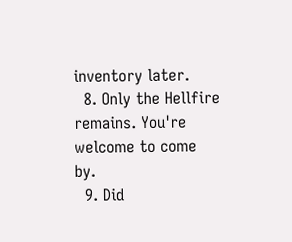inventory later.
  8. Only the Hellfire remains. You're welcome to come by.
  9. Did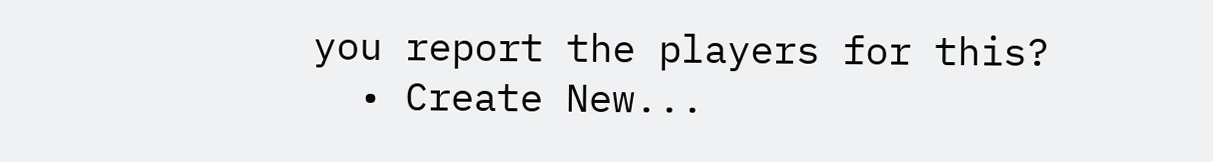you report the players for this?
  • Create New...